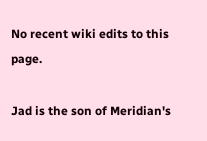No recent wiki edits to this page.

Jad is the son of Meridian's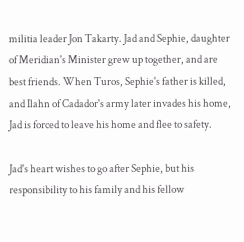militia leader Jon Takarty. Jad and Sephie, daughter of Meridian's Minister grew up together, and are best friends. When Turos, Sephie's father is killed, and Ilahn of Cadador's army later invades his home, Jad is forced to leave his home and flee to safety.

Jad's heart wishes to go after Sephie, but his responsibility to his family and his fellow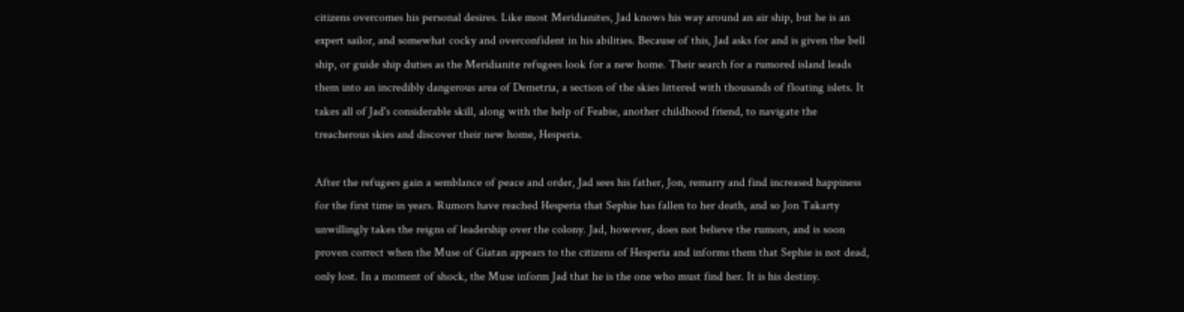citizens overcomes his personal desires. Like most Meridianites, Jad knows his way around an air ship, but he is an expert sailor, and somewhat cocky and overconfident in his abilities. Because of this, Jad asks for and is given the bell ship, or guide ship duties as the Meridianite refugees look for a new home. Their search for a rumored island leads them into an incredibly dangerous area of Demetria, a section of the skies littered with thousands of floating islets. It takes all of Jad's considerable skill, along with the help of Feabie, another childhood friend, to navigate the treacherous skies and discover their new home, Hesperia.

After the refugees gain a semblance of peace and order, Jad sees his father, Jon, remarry and find increased happiness for the first time in years. Rumors have reached Hesperia that Sephie has fallen to her death, and so Jon Takarty unwillingly takes the reigns of leadership over the colony. Jad, however, does not believe the rumors, and is soon proven correct when the Muse of Giatan appears to the citizens of Hesperia and informs them that Sephie is not dead, only lost. In a moment of shock, the Muse inform Jad that he is the one who must find her. It is his destiny.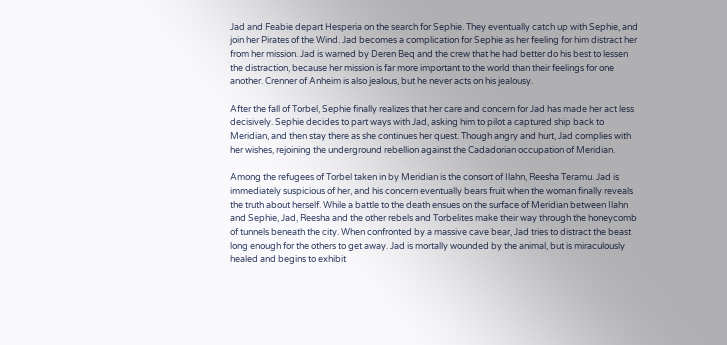Jad and Feabie depart Hesperia on the search for Sephie. They eventually catch up with Sephie, and join her Pirates of the Wind. Jad becomes a complication for Sephie as her feeling for him distract her from her mission. Jad is warned by Deren Beq and the crew that he had better do his best to lessen the distraction, because her mission is far more important to the world than their feelings for one another. Crenner of Anheim is also jealous, but he never acts on his jealousy.

After the fall of Torbel, Sephie finally realizes that her care and concern for Jad has made her act less decisively. Sephie decides to part ways with Jad, asking him to pilot a captured ship back to Meridian, and then stay there as she continues her quest. Though angry and hurt, Jad complies with her wishes, rejoining the underground rebellion against the Cadadorian occupation of Meridian.

Among the refugees of Torbel taken in by Meridian is the consort of Ilahn, Reesha Teramu. Jad is immediately suspicious of her, and his concern eventually bears fruit when the woman finally reveals the truth about herself. While a battle to the death ensues on the surface of Meridian between Ilahn and Sephie, Jad, Reesha and the other rebels and Torbelites make their way through the honeycomb of tunnels beneath the city. When confronted by a massive cave bear, Jad tries to distract the beast long enough for the others to get away. Jad is mortally wounded by the animal, but is miraculously healed and begins to exhibit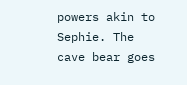powers akin to Sephie. The cave bear goes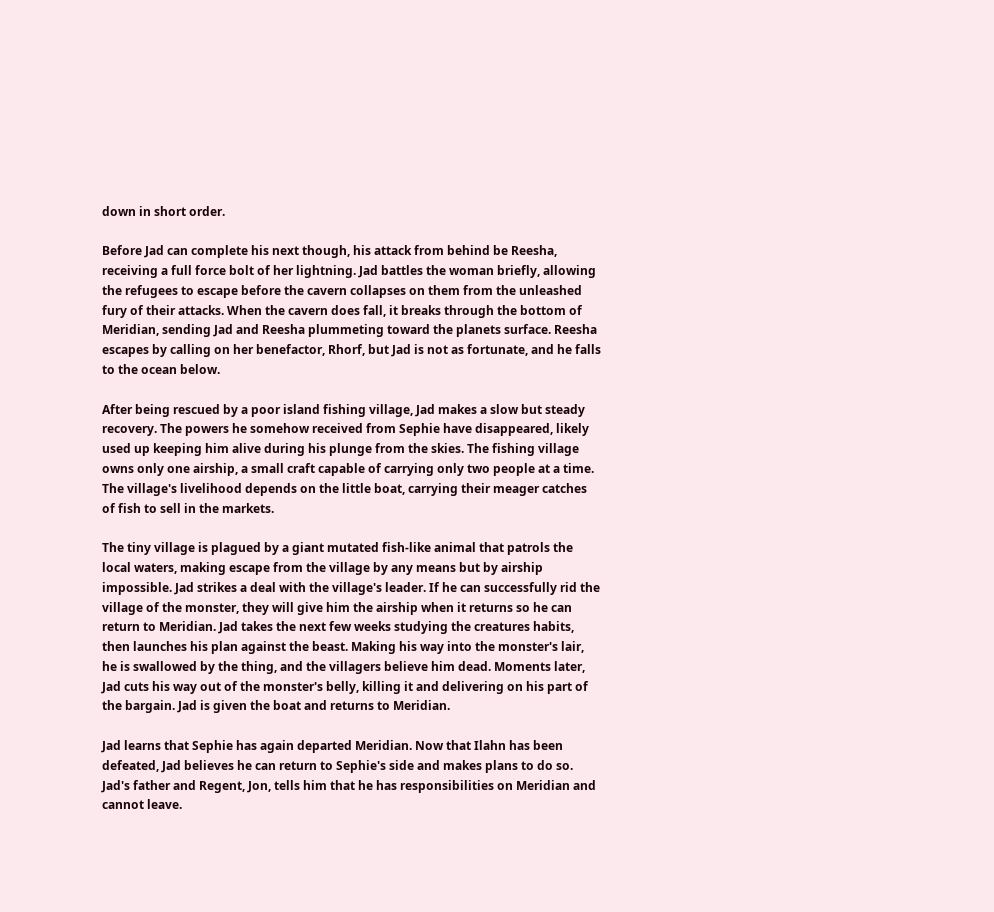down in short order.

Before Jad can complete his next though, his attack from behind be Reesha, receiving a full force bolt of her lightning. Jad battles the woman briefly, allowing the refugees to escape before the cavern collapses on them from the unleashed fury of their attacks. When the cavern does fall, it breaks through the bottom of Meridian, sending Jad and Reesha plummeting toward the planets surface. Reesha escapes by calling on her benefactor, Rhorf, but Jad is not as fortunate, and he falls to the ocean below.

After being rescued by a poor island fishing village, Jad makes a slow but steady recovery. The powers he somehow received from Sephie have disappeared, likely used up keeping him alive during his plunge from the skies. The fishing village owns only one airship, a small craft capable of carrying only two people at a time. The village's livelihood depends on the little boat, carrying their meager catches of fish to sell in the markets.

The tiny village is plagued by a giant mutated fish-like animal that patrols the local waters, making escape from the village by any means but by airship impossible. Jad strikes a deal with the village's leader. If he can successfully rid the village of the monster, they will give him the airship when it returns so he can return to Meridian. Jad takes the next few weeks studying the creatures habits, then launches his plan against the beast. Making his way into the monster's lair, he is swallowed by the thing, and the villagers believe him dead. Moments later, Jad cuts his way out of the monster's belly, killing it and delivering on his part of the bargain. Jad is given the boat and returns to Meridian.

Jad learns that Sephie has again departed Meridian. Now that Ilahn has been defeated, Jad believes he can return to Sephie's side and makes plans to do so. Jad's father and Regent, Jon, tells him that he has responsibilities on Meridian and cannot leave.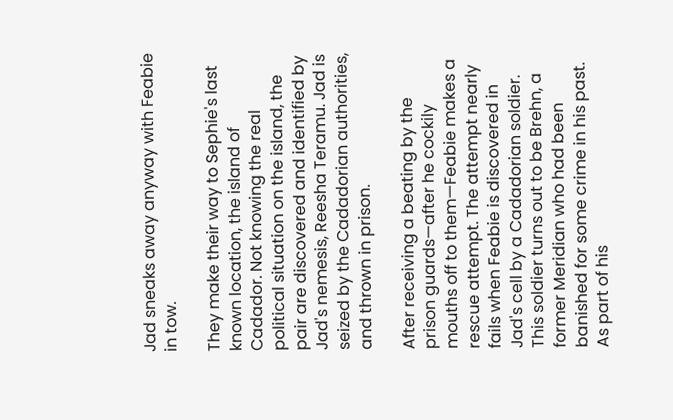Jad sneaks away anyway with Feabie in tow.

They make their way to Sephie's last known location, the island of Cadador. Not knowing the real political situation on the island, the pair are discovered and identified by Jad's nemesis, Reesha Teramu. Jad is seized by the Cadadorian authorities, and thrown in prison.

After receiving a beating by the prison guards—after he cockily mouths off to them—Feabie makes a rescue attempt. The attempt nearly fails when Feabie is discovered in Jad's cell by a Cadadorian soldier. This soldier turns out to be Brehn, a former Meridian who had been banished for some crime in his past. As part of his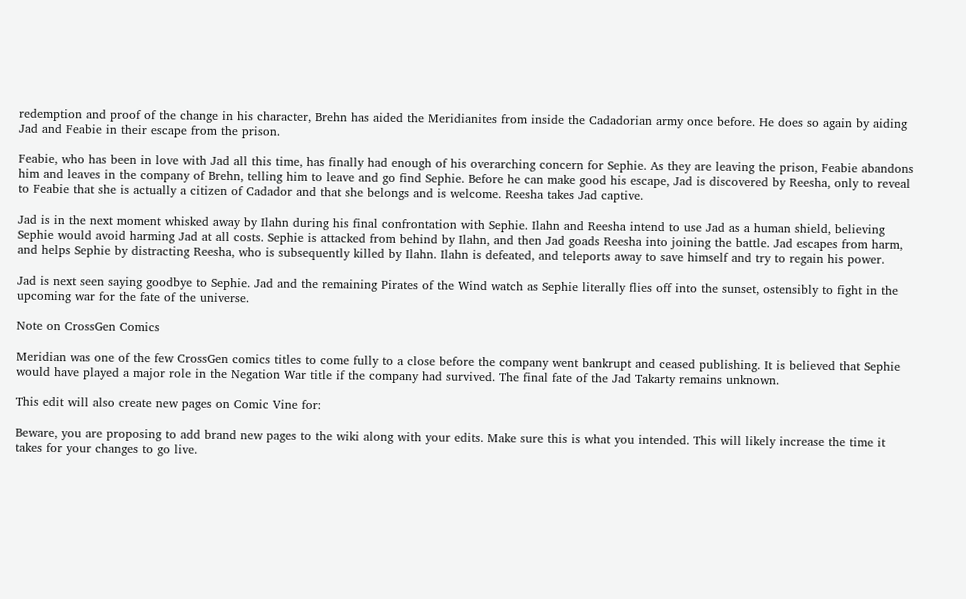redemption and proof of the change in his character, Brehn has aided the Meridianites from inside the Cadadorian army once before. He does so again by aiding Jad and Feabie in their escape from the prison.

Feabie, who has been in love with Jad all this time, has finally had enough of his overarching concern for Sephie. As they are leaving the prison, Feabie abandons him and leaves in the company of Brehn, telling him to leave and go find Sephie. Before he can make good his escape, Jad is discovered by Reesha, only to reveal to Feabie that she is actually a citizen of Cadador and that she belongs and is welcome. Reesha takes Jad captive.

Jad is in the next moment whisked away by Ilahn during his final confrontation with Sephie. Ilahn and Reesha intend to use Jad as a human shield, believing Sephie would avoid harming Jad at all costs. Sephie is attacked from behind by Ilahn, and then Jad goads Reesha into joining the battle. Jad escapes from harm, and helps Sephie by distracting Reesha, who is subsequently killed by Ilahn. Ilahn is defeated, and teleports away to save himself and try to regain his power.

Jad is next seen saying goodbye to Sephie. Jad and the remaining Pirates of the Wind watch as Sephie literally flies off into the sunset, ostensibly to fight in the upcoming war for the fate of the universe.

Note on CrossGen Comics

Meridian was one of the few CrossGen comics titles to come fully to a close before the company went bankrupt and ceased publishing. It is believed that Sephie would have played a major role in the Negation War title if the company had survived. The final fate of the Jad Takarty remains unknown.

This edit will also create new pages on Comic Vine for:

Beware, you are proposing to add brand new pages to the wiki along with your edits. Make sure this is what you intended. This will likely increase the time it takes for your changes to go live.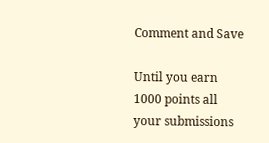Comment and Save

Until you earn 1000 points all your submissions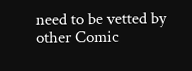need to be vetted by other Comic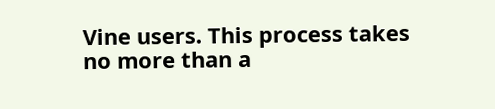Vine users. This process takes no more than a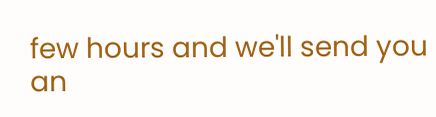few hours and we'll send you an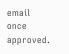email once approved.